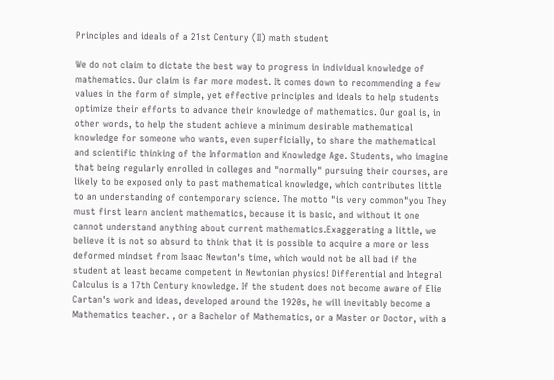Principles and ideals of a 21st Century (II) math student

We do not claim to dictate the best way to progress in individual knowledge of mathematics. Our claim is far more modest. It comes down to recommending a few values in the form of simple, yet effective principles and ideals to help students optimize their efforts to advance their knowledge of mathematics. Our goal is, in other words, to help the student achieve a minimum desirable mathematical knowledge for someone who wants, even superficially, to share the mathematical and scientific thinking of the Information and Knowledge Age. Students, who imagine that being regularly enrolled in colleges and "normally" pursuing their courses, are likely to be exposed only to past mathematical knowledge, which contributes little to an understanding of contemporary science. The motto "is very common"you They must first learn ancient mathematics, because it is basic, and without it one cannot understand anything about current mathematics.Exaggerating a little, we believe it is not so absurd to think that it is possible to acquire a more or less deformed mindset from Isaac Newton's time, which would not be all bad if the student at least became competent in Newtonian physics! Differential and Integral Calculus is a 17th Century knowledge. If the student does not become aware of Elie Cartan's work and ideas, developed around the 1920s, he will inevitably become a Mathematics teacher. , or a Bachelor of Mathematics, or a Master or Doctor, with a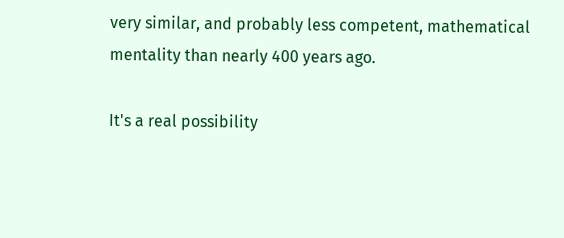very similar, and probably less competent, mathematical mentality than nearly 400 years ago.

It's a real possibility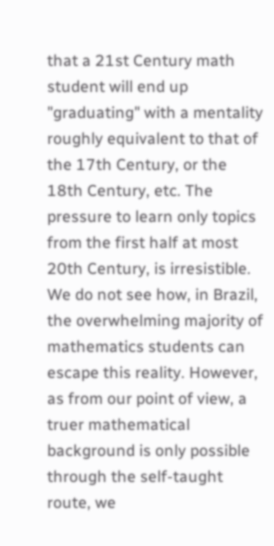that a 21st Century math student will end up "graduating" with a mentality roughly equivalent to that of the 17th Century, or the 18th Century, etc. The pressure to learn only topics from the first half at most 20th Century, is irresistible. We do not see how, in Brazil, the overwhelming majority of mathematics students can escape this reality. However, as from our point of view, a truer mathematical background is only possible through the self-taught route, we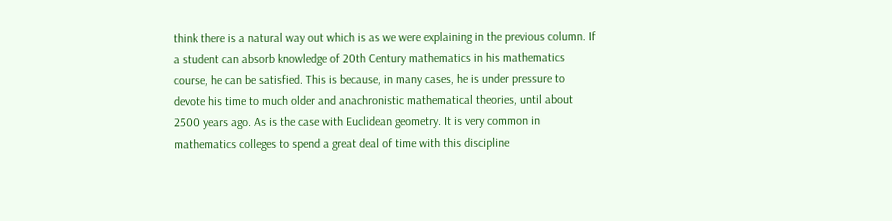think there is a natural way out which is as we were explaining in the previous column. If a student can absorb knowledge of 20th Century mathematics in his mathematics course, he can be satisfied. This is because, in many cases, he is under pressure to devote his time to much older and anachronistic mathematical theories, until about 2500 years ago. As is the case with Euclidean geometry. It is very common in mathematics colleges to spend a great deal of time with this discipline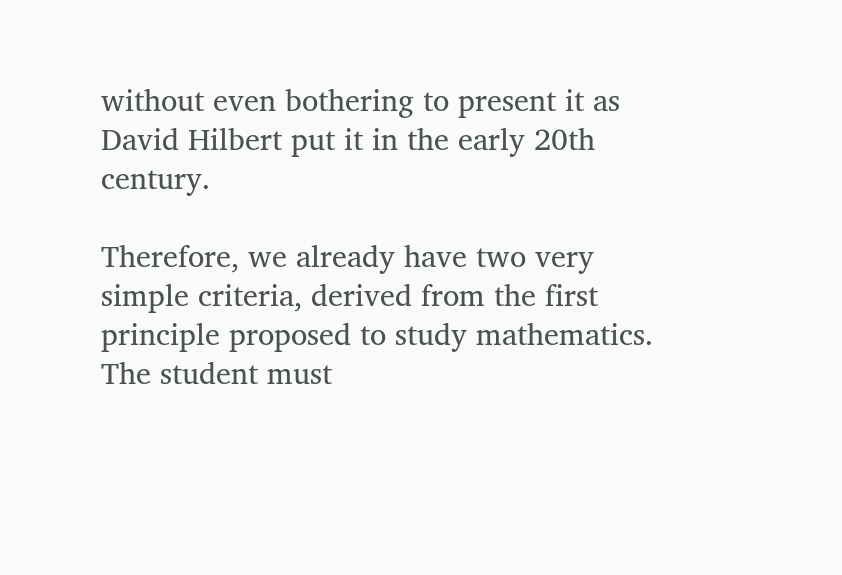without even bothering to present it as David Hilbert put it in the early 20th century.

Therefore, we already have two very simple criteria, derived from the first principle proposed to study mathematics. The student must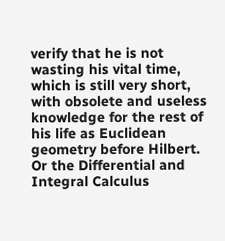verify that he is not wasting his vital time, which is still very short, with obsolete and useless knowledge for the rest of his life as Euclidean geometry before Hilbert. Or the Differential and Integral Calculus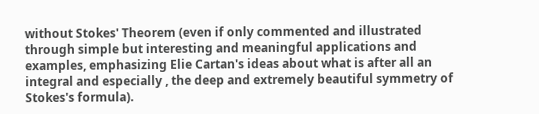without Stokes' Theorem (even if only commented and illustrated through simple but interesting and meaningful applications and examples, emphasizing Elie Cartan's ideas about what is after all an integral and especially , the deep and extremely beautiful symmetry of Stokes's formula).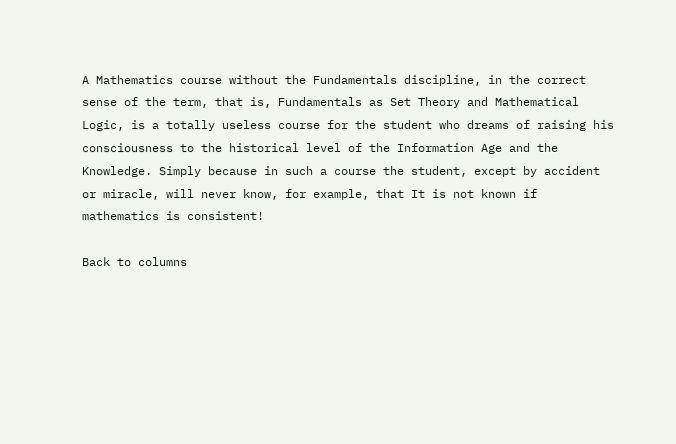A Mathematics course without the Fundamentals discipline, in the correct sense of the term, that is, Fundamentals as Set Theory and Mathematical Logic, is a totally useless course for the student who dreams of raising his consciousness to the historical level of the Information Age and the Knowledge. Simply because in such a course the student, except by accident or miracle, will never know, for example, that It is not known if mathematics is consistent!

Back to columns